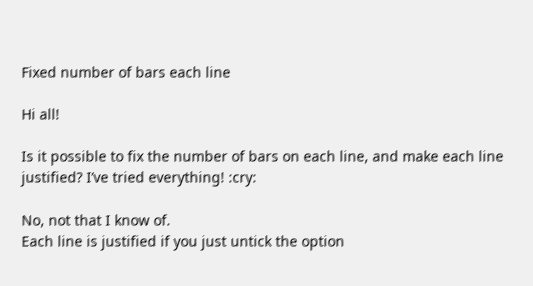Fixed number of bars each line

Hi all!

Is it possible to fix the number of bars on each line, and make each line justified? I’ve tried everything! :cry:

No, not that I know of.
Each line is justified if you just untick the option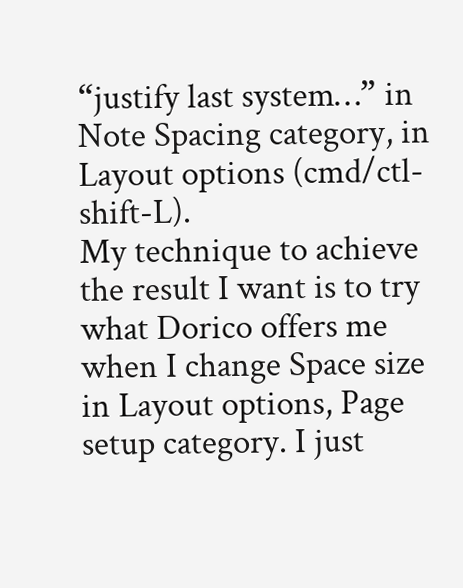“justify last system…” in Note Spacing category, in Layout options (cmd/ctl-shift-L).
My technique to achieve the result I want is to try what Dorico offers me when I change Space size in Layout options, Page setup category. I just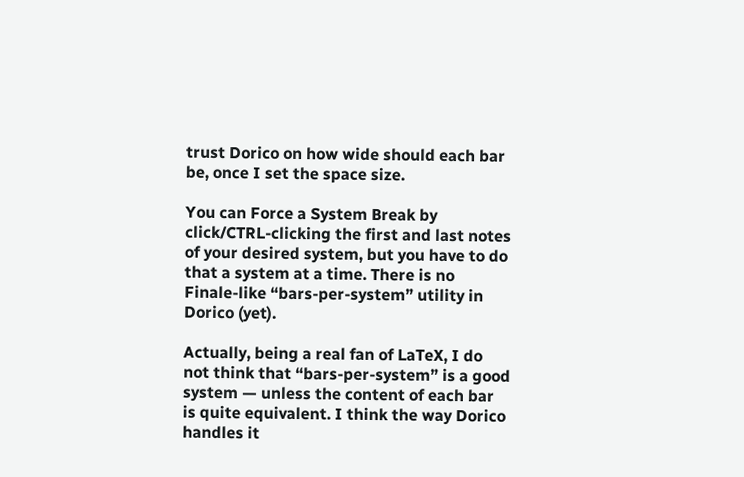trust Dorico on how wide should each bar be, once I set the space size.

You can Force a System Break by click/CTRL-clicking the first and last notes of your desired system, but you have to do that a system at a time. There is no Finale-like “bars-per-system” utility in Dorico (yet).

Actually, being a real fan of LaTeX, I do not think that “bars-per-system” is a good system — unless the content of each bar is quite equivalent. I think the way Dorico handles it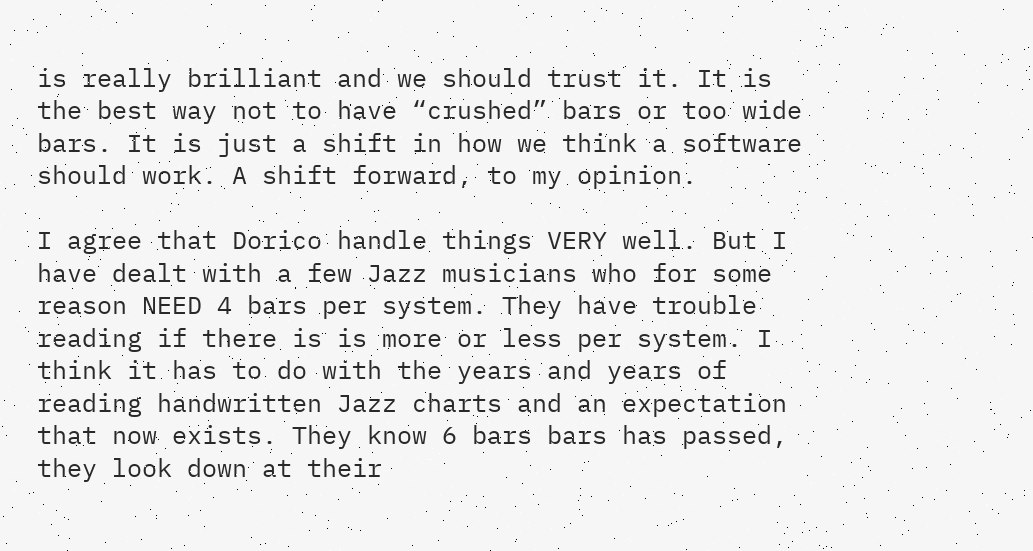is really brilliant and we should trust it. It is the best way not to have “crushed” bars or too wide bars. It is just a shift in how we think a software should work. A shift forward, to my opinion.

I agree that Dorico handle things VERY well. But I have dealt with a few Jazz musicians who for some reason NEED 4 bars per system. They have trouble reading if there is is more or less per system. I think it has to do with the years and years of reading handwritten Jazz charts and an expectation that now exists. They know 6 bars bars has passed, they look down at their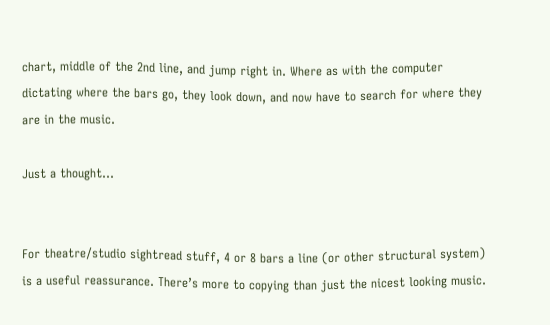chart, middle of the 2nd line, and jump right in. Where as with the computer dictating where the bars go, they look down, and now have to search for where they are in the music.

Just a thought…


For theatre/studio sightread stuff, 4 or 8 bars a line (or other structural system) is a useful reassurance. There’s more to copying than just the nicest looking music.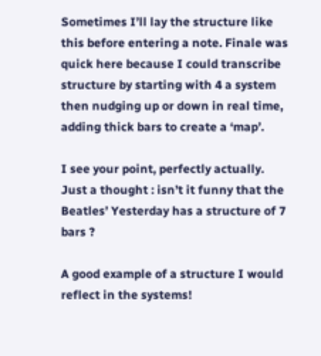Sometimes I’ll lay the structure like this before entering a note. Finale was quick here because I could transcribe structure by starting with 4 a system then nudging up or down in real time, adding thick bars to create a ‘map’.

I see your point, perfectly actually.
Just a thought : isn’t it funny that the Beatles’ Yesterday has a structure of 7 bars ?

A good example of a structure I would reflect in the systems!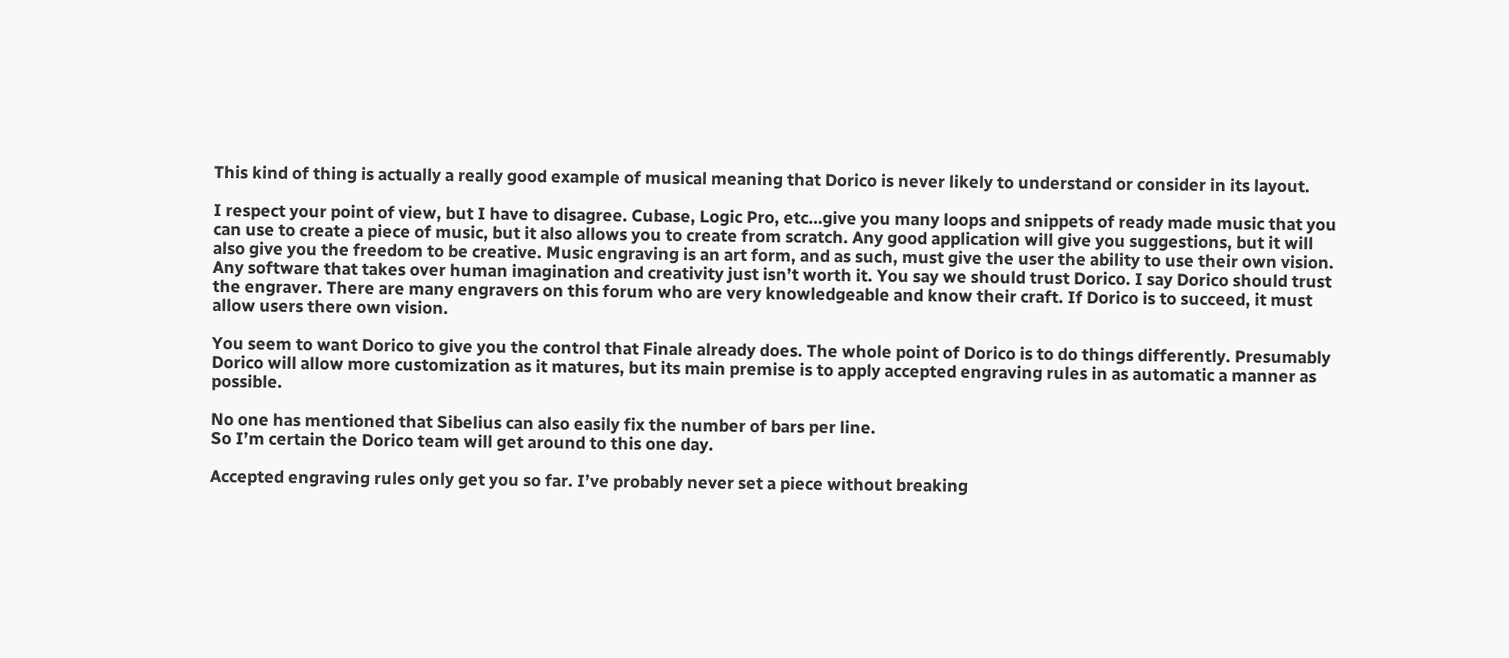This kind of thing is actually a really good example of musical meaning that Dorico is never likely to understand or consider in its layout.

I respect your point of view, but I have to disagree. Cubase, Logic Pro, etc…give you many loops and snippets of ready made music that you can use to create a piece of music, but it also allows you to create from scratch. Any good application will give you suggestions, but it will also give you the freedom to be creative. Music engraving is an art form, and as such, must give the user the ability to use their own vision. Any software that takes over human imagination and creativity just isn’t worth it. You say we should trust Dorico. I say Dorico should trust the engraver. There are many engravers on this forum who are very knowledgeable and know their craft. If Dorico is to succeed, it must allow users there own vision.

You seem to want Dorico to give you the control that Finale already does. The whole point of Dorico is to do things differently. Presumably Dorico will allow more customization as it matures, but its main premise is to apply accepted engraving rules in as automatic a manner as possible.

No one has mentioned that Sibelius can also easily fix the number of bars per line.
So I’m certain the Dorico team will get around to this one day.

Accepted engraving rules only get you so far. I’ve probably never set a piece without breaking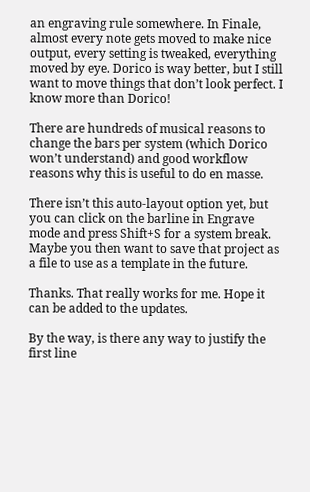an engraving rule somewhere. In Finale, almost every note gets moved to make nice output, every setting is tweaked, everything moved by eye. Dorico is way better, but I still want to move things that don’t look perfect. I know more than Dorico!

There are hundreds of musical reasons to change the bars per system (which Dorico won’t understand) and good workflow reasons why this is useful to do en masse.

There isn’t this auto-layout option yet, but you can click on the barline in Engrave mode and press Shift+S for a system break. Maybe you then want to save that project as a file to use as a template in the future.

Thanks. That really works for me. Hope it can be added to the updates.

By the way, is there any way to justify the first line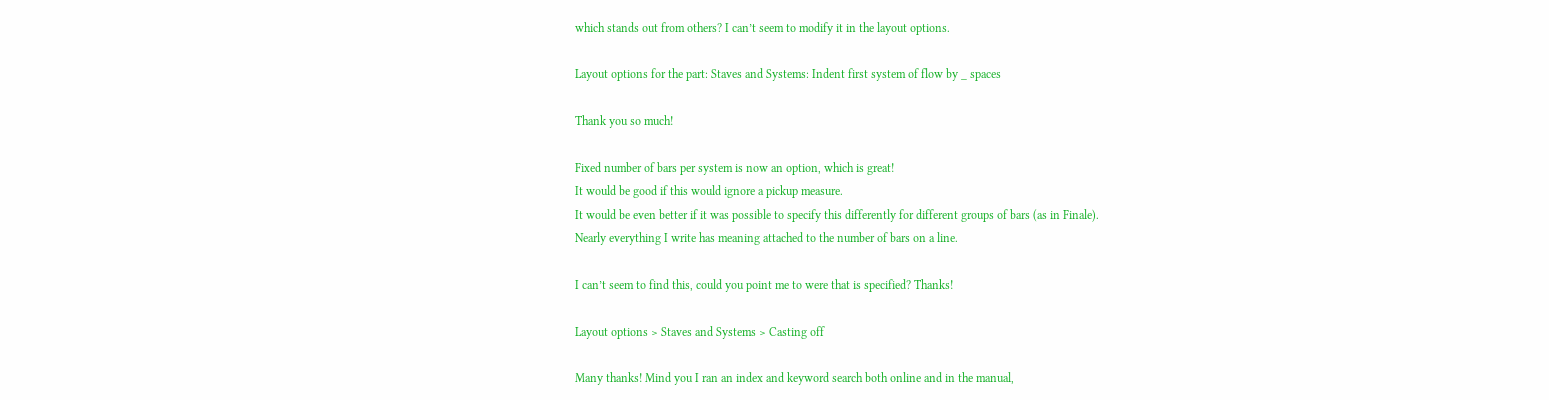which stands out from others? I can’t seem to modify it in the layout options.

Layout options for the part: Staves and Systems: Indent first system of flow by _ spaces

Thank you so much!

Fixed number of bars per system is now an option, which is great!
It would be good if this would ignore a pickup measure.
It would be even better if it was possible to specify this differently for different groups of bars (as in Finale).
Nearly everything I write has meaning attached to the number of bars on a line.

I can’t seem to find this, could you point me to were that is specified? Thanks!

Layout options > Staves and Systems > Casting off

Many thanks! Mind you I ran an index and keyword search both online and in the manual,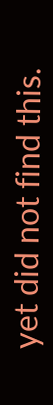yet did not find this.